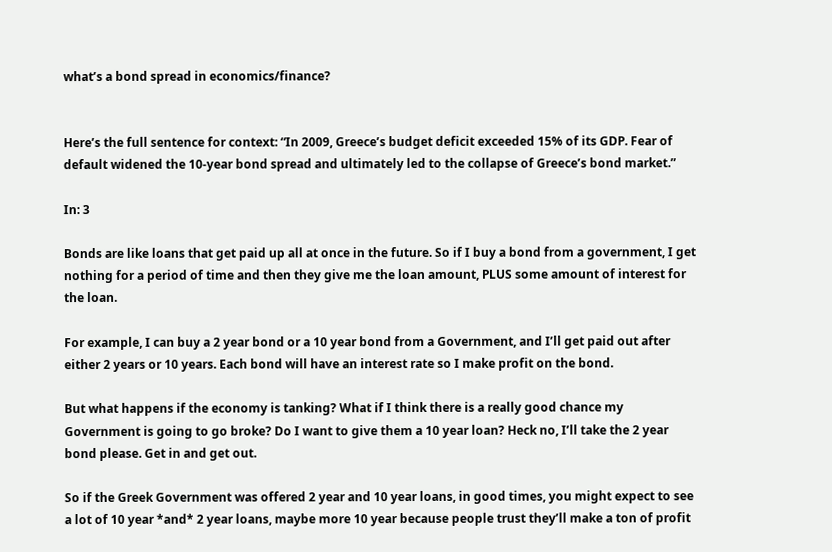what’s a bond spread in economics/finance?


Here’s the full sentence for context: “In 2009, Greece’s budget deficit exceeded 15% of its GDP. Fear of default widened the 10-year bond spread and ultimately led to the collapse of Greece’s bond market.”

In: 3

Bonds are like loans that get paid up all at once in the future. So if I buy a bond from a government, I get nothing for a period of time and then they give me the loan amount, PLUS some amount of interest for the loan.

For example, I can buy a 2 year bond or a 10 year bond from a Government, and I’ll get paid out after either 2 years or 10 years. Each bond will have an interest rate so I make profit on the bond.

But what happens if the economy is tanking? What if I think there is a really good chance my Government is going to go broke? Do I want to give them a 10 year loan? Heck no, I’ll take the 2 year bond please. Get in and get out.

So if the Greek Government was offered 2 year and 10 year loans, in good times, you might expect to see a lot of 10 year *and* 2 year loans, maybe more 10 year because people trust they’ll make a ton of profit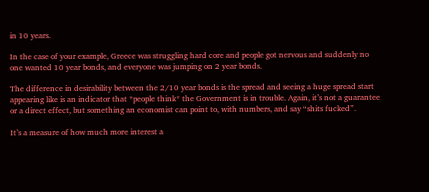in 10 years.

In the case of your example, Greece was struggling hard core and people got nervous and suddenly no one wanted 10 year bonds, and everyone was jumping on 2 year bonds.

The difference in desirability between the 2/10 year bonds is the spread and seeing a huge spread start appearing like is an indicator that *people think* the Government is in trouble. Again, it’s not a guarantee or a direct effect, but something an economist can point to, with numbers, and say “shits fucked”.

It’s a measure of how much more interest a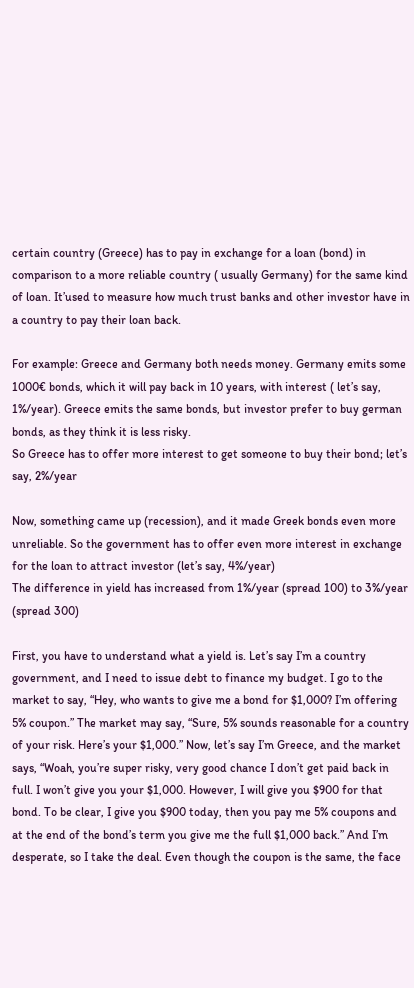certain country (Greece) has to pay in exchange for a loan (bond) in comparison to a more reliable country ( usually Germany) for the same kind of loan. It’used to measure how much trust banks and other investor have in a country to pay their loan back.

For example: Greece and Germany both needs money. Germany emits some 1000€ bonds, which it will pay back in 10 years, with interest ( let’s say, 1%/year). Greece emits the same bonds, but investor prefer to buy german bonds, as they think it is less risky.
So Greece has to offer more interest to get someone to buy their bond; let’s say, 2%/year

Now, something came up (recession), and it made Greek bonds even more unreliable. So the government has to offer even more interest in exchange for the loan to attract investor (let’s say, 4%/year)
The difference in yield has increased from 1%/year (spread 100) to 3%/year (spread 300)

First, you have to understand what a yield is. Let’s say I’m a country government, and I need to issue debt to finance my budget. I go to the market to say, “Hey, who wants to give me a bond for $1,000? I’m offering 5% coupon.” The market may say, “Sure, 5% sounds reasonable for a country of your risk. Here’s your $1,000.” Now, let’s say I’m Greece, and the market says, “Woah, you’re super risky, very good chance I don’t get paid back in full. I won’t give you your $1,000. However, I will give you $900 for that bond. To be clear, I give you $900 today, then you pay me 5% coupons and at the end of the bond’s term you give me the full $1,000 back.” And I’m desperate, so I take the deal. Even though the coupon is the same, the face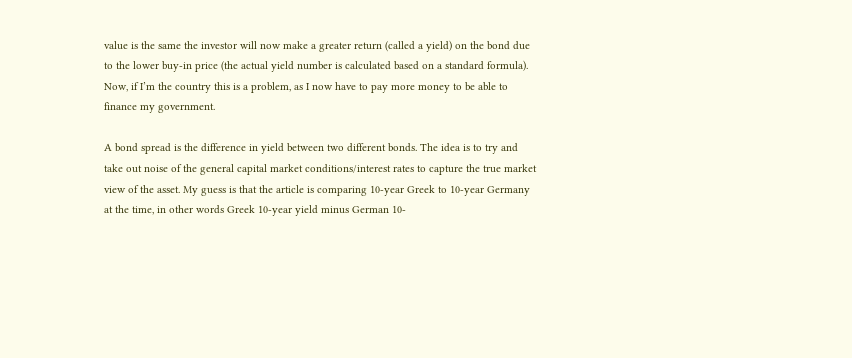value is the same the investor will now make a greater return (called a yield) on the bond due to the lower buy-in price (the actual yield number is calculated based on a standard formula). Now, if I’m the country this is a problem, as I now have to pay more money to be able to finance my government.

A bond spread is the difference in yield between two different bonds. The idea is to try and take out noise of the general capital market conditions/interest rates to capture the true market view of the asset. My guess is that the article is comparing 10-year Greek to 10-year Germany at the time, in other words Greek 10-year yield minus German 10-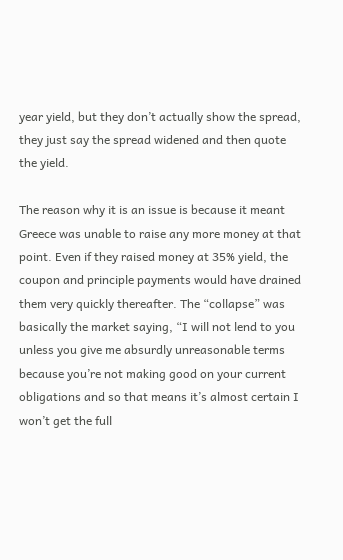year yield, but they don’t actually show the spread, they just say the spread widened and then quote the yield.

The reason why it is an issue is because it meant Greece was unable to raise any more money at that point. Even if they raised money at 35% yield, the coupon and principle payments would have drained them very quickly thereafter. The “collapse” was basically the market saying, “I will not lend to you unless you give me absurdly unreasonable terms because you’re not making good on your current obligations and so that means it’s almost certain I won’t get the full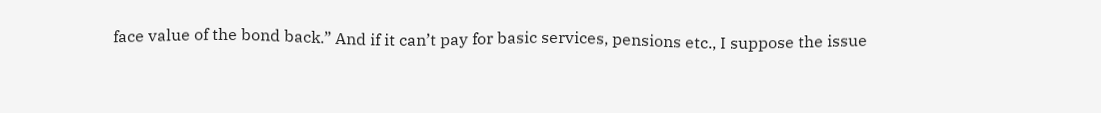face value of the bond back.” And if it can’t pay for basic services, pensions etc., I suppose the issue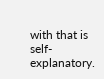with that is self-explanatory.